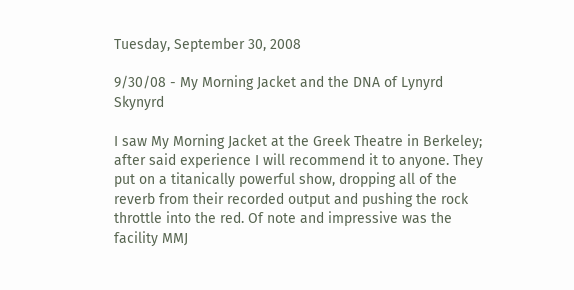Tuesday, September 30, 2008

9/30/08 - My Morning Jacket and the DNA of Lynyrd Skynyrd

I saw My Morning Jacket at the Greek Theatre in Berkeley; after said experience I will recommend it to anyone. They put on a titanically powerful show, dropping all of the reverb from their recorded output and pushing the rock throttle into the red. Of note and impressive was the facility MMJ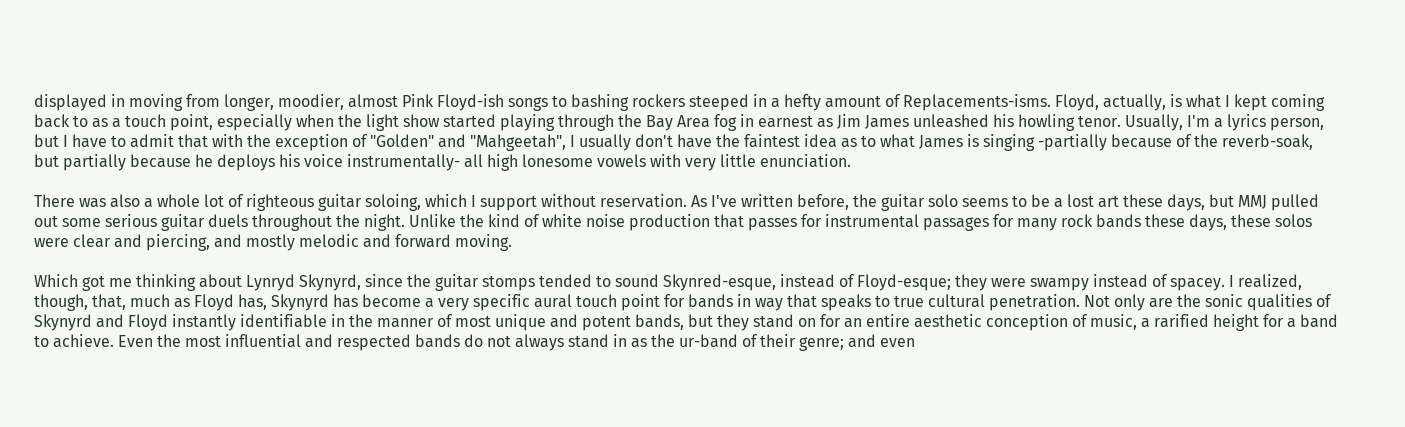displayed in moving from longer, moodier, almost Pink Floyd-ish songs to bashing rockers steeped in a hefty amount of Replacements-isms. Floyd, actually, is what I kept coming back to as a touch point, especially when the light show started playing through the Bay Area fog in earnest as Jim James unleashed his howling tenor. Usually, I'm a lyrics person, but I have to admit that with the exception of "Golden" and "Mahgeetah", I usually don't have the faintest idea as to what James is singing -partially because of the reverb-soak, but partially because he deploys his voice instrumentally- all high lonesome vowels with very little enunciation.

There was also a whole lot of righteous guitar soloing, which I support without reservation. As I've written before, the guitar solo seems to be a lost art these days, but MMJ pulled out some serious guitar duels throughout the night. Unlike the kind of white noise production that passes for instrumental passages for many rock bands these days, these solos were clear and piercing, and mostly melodic and forward moving.

Which got me thinking about Lynryd Skynyrd, since the guitar stomps tended to sound Skynred-esque, instead of Floyd-esque; they were swampy instead of spacey. I realized, though, that, much as Floyd has, Skynyrd has become a very specific aural touch point for bands in way that speaks to true cultural penetration. Not only are the sonic qualities of Skynyrd and Floyd instantly identifiable in the manner of most unique and potent bands, but they stand on for an entire aesthetic conception of music, a rarified height for a band to achieve. Even the most influential and respected bands do not always stand in as the ur-band of their genre; and even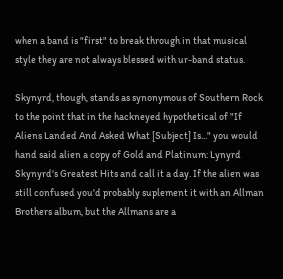when a band is "first" to break through in that musical style they are not always blessed with ur-band status.

Skynyrd, though, stands as synonymous of Southern Rock to the point that in the hackneyed hypothetical of "If Aliens Landed And Asked What [Subject] Is..." you would hand said alien a copy of Gold and Platinum: Lynyrd Skynyrd's Greatest Hits and call it a day. If the alien was still confused you'd probably suplement it with an Allman Brothers album, but the Allmans are a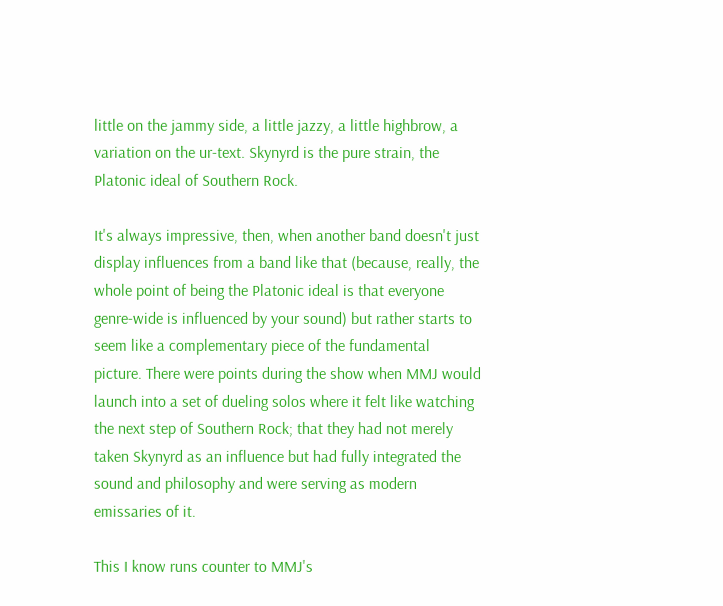little on the jammy side, a little jazzy, a little highbrow, a variation on the ur-text. Skynyrd is the pure strain, the Platonic ideal of Southern Rock.

It's always impressive, then, when another band doesn't just display influences from a band like that (because, really, the whole point of being the Platonic ideal is that everyone genre-wide is influenced by your sound) but rather starts to seem like a complementary piece of the fundamental picture. There were points during the show when MMJ would launch into a set of dueling solos where it felt like watching the next step of Southern Rock; that they had not merely taken Skynyrd as an influence but had fully integrated the sound and philosophy and were serving as modern emissaries of it.

This I know runs counter to MMJ's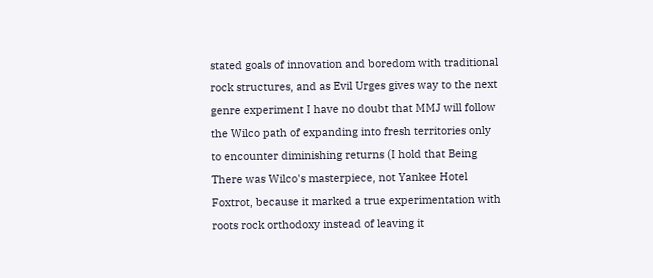stated goals of innovation and boredom with traditional rock structures, and as Evil Urges gives way to the next genre experiment I have no doubt that MMJ will follow the Wilco path of expanding into fresh territories only to encounter diminishing returns (I hold that Being There was Wilco's masterpiece, not Yankee Hotel Foxtrot, because it marked a true experimentation with roots rock orthodoxy instead of leaving it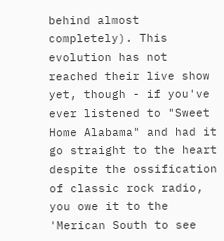behind almost completely). This evolution has not reached their live show yet, though - if you've ever listened to "Sweet Home Alabama" and had it go straight to the heart despite the ossification of classic rock radio, you owe it to the 'Merican South to see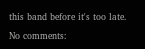this band before it's too late.

No comments: